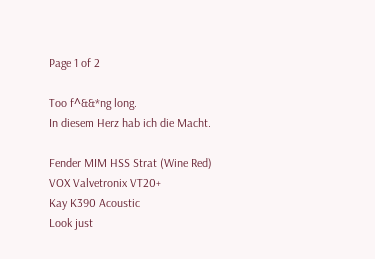Page 1 of 2

Too f^&&*ng long.
In diesem Herz hab ich die Macht.

Fender MIM HSS Strat (Wine Red)
VOX Valvetronix VT20+
Kay K390 Acoustic
Look just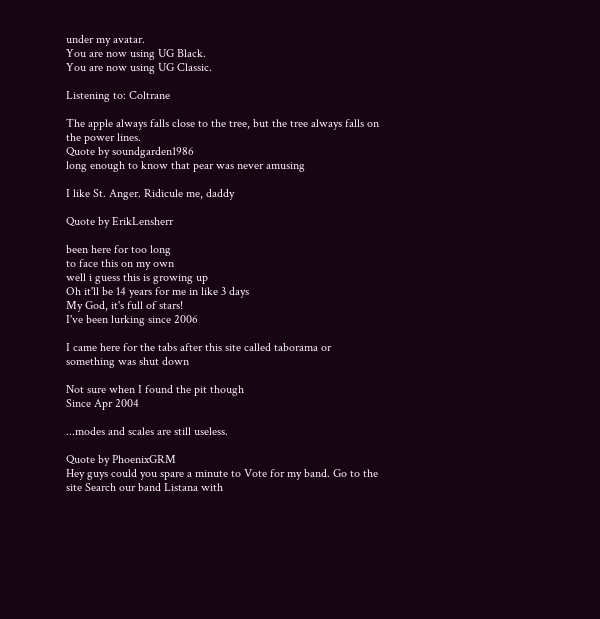under my avatar.
You are now using UG Black.
You are now using UG Classic.

Listening to: Coltrane

The apple always falls close to the tree, but the tree always falls on the power lines.
Quote by soundgarden1986
long enough to know that pear was never amusing

I like St. Anger. Ridicule me, daddy

Quote by ErikLensherr

been here for too long
to face this on my own
well i guess this is growing up
Oh it'll be 14 years for me in like 3 days
My God, it's full of stars!
I've been lurking since 2006

I came here for the tabs after this site called taborama or something was shut down

Not sure when I found the pit though
Since Apr 2004

...modes and scales are still useless.

Quote by PhoenixGRM
Hey guys could you spare a minute to Vote for my band. Go to the site Search our band Listana with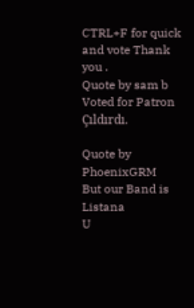CTRL+F for quick and vote Thank you .
Quote by sam b
Voted for Patron Çıldırdı.

Quote by PhoenixGRM
But our Band is Listana
U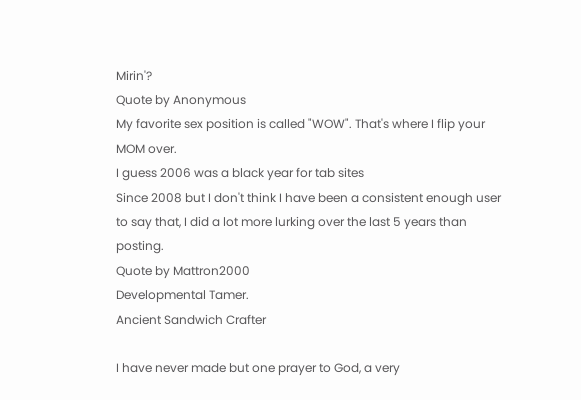Mirin'?
Quote by Anonymous
My favorite sex position is called "WOW". That's where I flip your MOM over.
I guess 2006 was a black year for tab sites
Since 2008 but I don't think I have been a consistent enough user to say that, I did a lot more lurking over the last 5 years than posting.
Quote by Mattron2000
Developmental Tamer.
Ancient Sandwich Crafter

I have never made but one prayer to God, a very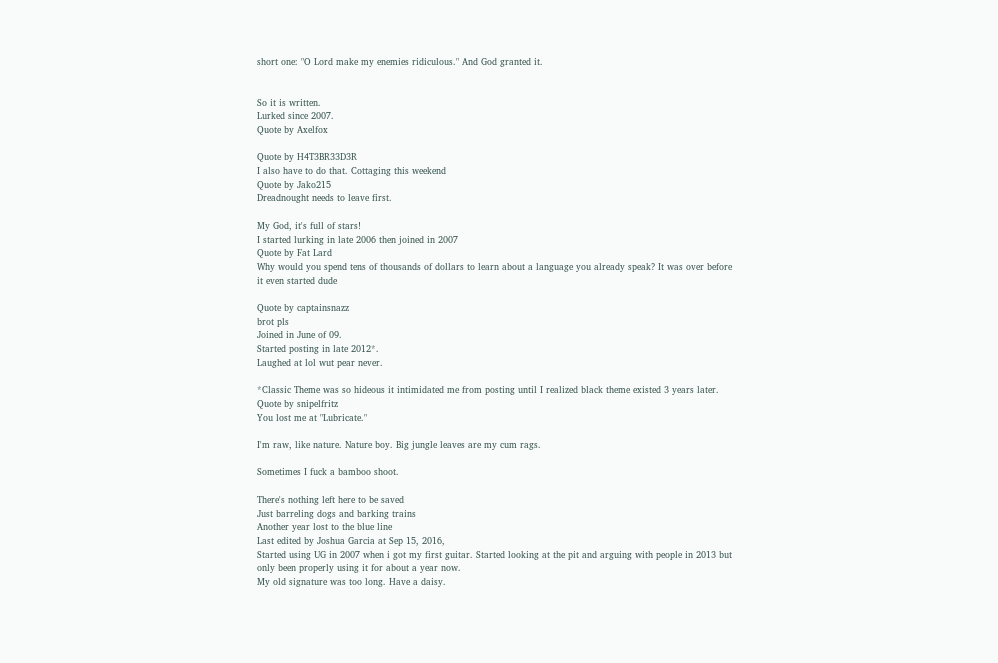short one: "O Lord make my enemies ridiculous." And God granted it.


So it is written.
Lurked since 2007.
Quote by Axelfox

Quote by H4T3BR33D3R
I also have to do that. Cottaging this weekend
Quote by Jako215
Dreadnought needs to leave first.

My God, it's full of stars!
I started lurking in late 2006 then joined in 2007
Quote by Fat Lard
Why would you spend tens of thousands of dollars to learn about a language you already speak? It was over before it even started dude

Quote by captainsnazz
brot pls
Joined in June of 09.
Started posting in late 2012*.
Laughed at lol wut pear never.

*Classic Theme was so hideous it intimidated me from posting until I realized black theme existed 3 years later.
Quote by snipelfritz
You lost me at "Lubricate."

I'm raw, like nature. Nature boy. Big jungle leaves are my cum rags.

Sometimes I fuck a bamboo shoot.

There's nothing left here to be saved
Just barreling dogs and barking trains
Another year lost to the blue line
Last edited by Joshua Garcia at Sep 15, 2016,
Started using UG in 2007 when i got my first guitar. Started looking at the pit and arguing with people in 2013 but only been properly using it for about a year now.
My old signature was too long. Have a daisy.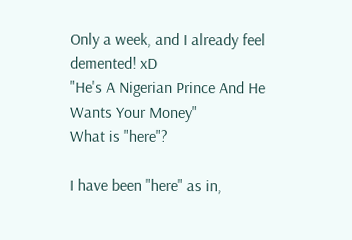Only a week, and I already feel demented! xD
"He's A Nigerian Prince And He Wants Your Money"
What is "here"?

I have been "here" as in,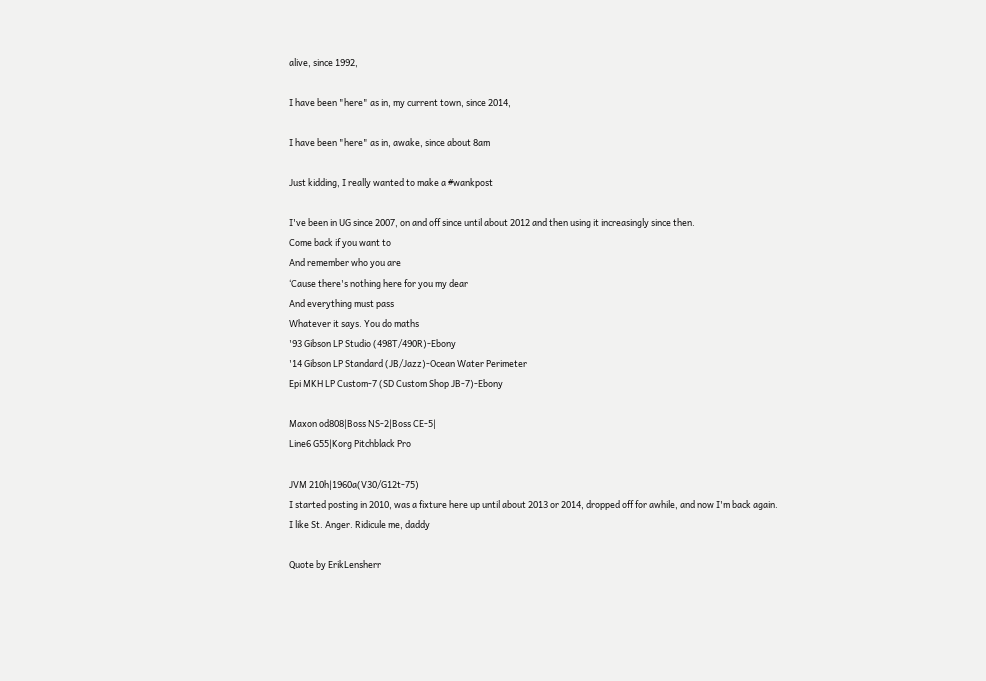alive, since 1992,

I have been "here" as in, my current town, since 2014,

I have been "here" as in, awake, since about 8am

Just kidding, I really wanted to make a #wankpost

I've been in UG since 2007, on and off since until about 2012 and then using it increasingly since then.
Come back if you want to
And remember who you are
‘Cause there's nothing here for you my dear
And everything must pass
Whatever it says. You do maths
'93 Gibson LP Studio (498T/490R)-Ebony
'14 Gibson LP Standard (JB/Jazz)-Ocean Water Perimeter
Epi MKH LP Custom-7 (SD Custom Shop JB-7)-Ebony

Maxon od808|Boss NS-2|Boss CE-5|
Line6 G55|Korg Pitchblack Pro

JVM 210h|1960a(V30/G12t-75)
I started posting in 2010, was a fixture here up until about 2013 or 2014, dropped off for awhile, and now I'm back again.
I like St. Anger. Ridicule me, daddy

Quote by ErikLensherr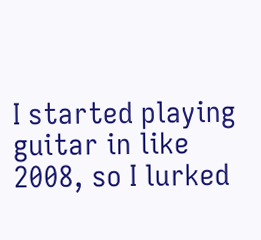I started playing guitar in like 2008, so I lurked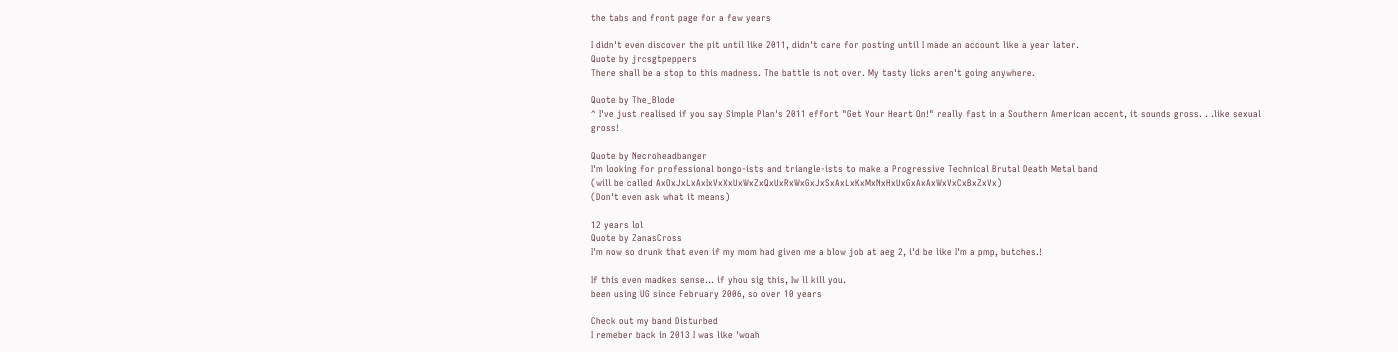the tabs and front page for a few years

I didn't even discover the pit until like 2011, didn't care for posting until I made an account like a year later.
Quote by jrcsgtpeppers
There shall be a stop to this madness. The battle is not over. My tasty licks aren't going anywhere.

Quote by The_Blode
^ I've just realised if you say Simple Plan's 2011 effort "Get Your Heart On!" really fast in a Southern American accent, it sounds gross. . .like sexual gross!

Quote by Necroheadbanger
I'm looking for professional bongo-ists and triangle-ists to make a Progressive Technical Brutal Death Metal band
(will be called AxOxJxLxAxIxVxXxUxWxZxQxUxRxWxGxJxSxAxLxKxMxNxHxUxGxAxAxWxVxCxBxZxVx)
(Don't even ask what it means)

12 years lol
Quote by ZanasCross
I'm now so drunk that even if my mom had given me a blow job at aeg 2, i'd be like I'm a pmp, butches.!

If this even madkes sense... if yhou sig this, Iw ll kill you.
been using UG since February 2006, so over 10 years

Check out my band Disturbed
I remeber back in 2013 I was like 'woah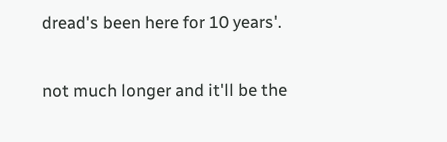dread's been here for 10 years'.

not much longer and it'll be the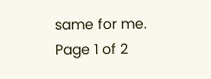same for me.
Page 1 of 2